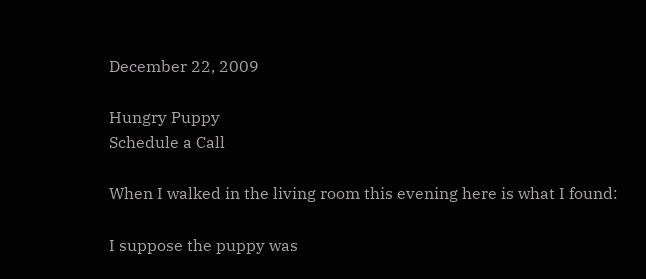December 22, 2009

Hungry Puppy
Schedule a Call

When I walked in the living room this evening here is what I found:

I suppose the puppy was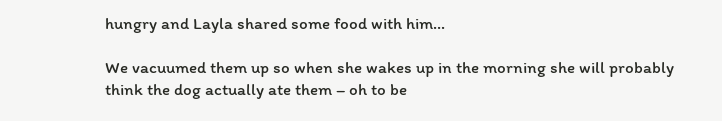hungry and Layla shared some food with him…

We vacuumed them up so when she wakes up in the morning she will probably think the dog actually ate them – oh to be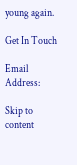young again.

Get In Touch

Email Address:

Skip to content